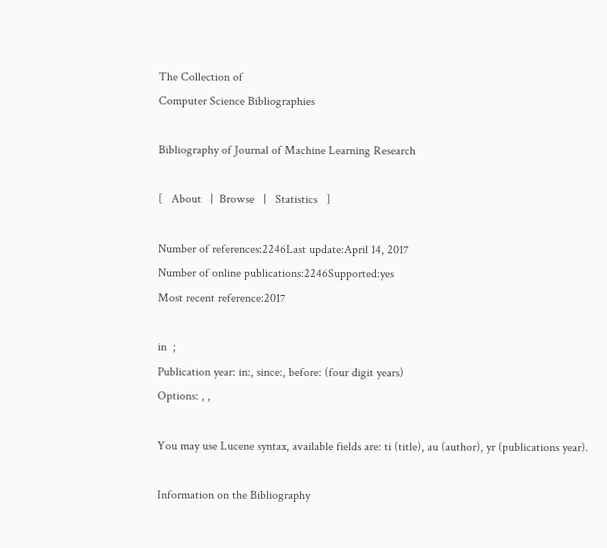The Collection of
Computer Science Bibliographies

Bibliography of Journal of Machine Learning Research

[   About   |  Browse   |   Statistics   ]

Number of references:2246Last update:April 14, 2017
Number of online publications:2246Supported:yes
Most recent reference:2017

in  ;
Publication year: in:, since:, before: (four digit years)
Options: , ,

You may use Lucene syntax, available fields are: ti (title), au (author), yr (publications year).

Information on the Bibliography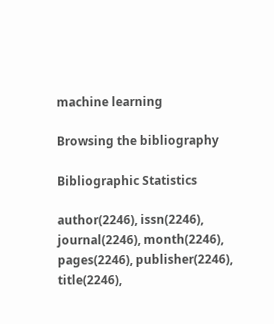machine learning

Browsing the bibliography

Bibliographic Statistics

author(2246), issn(2246), journal(2246), month(2246), pages(2246), publisher(2246), title(2246),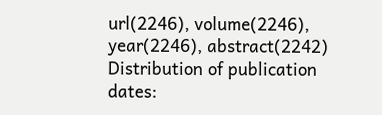url(2246), volume(2246), year(2246), abstract(2242)
Distribution of publication dates: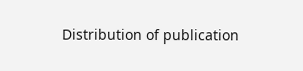Distribution of publication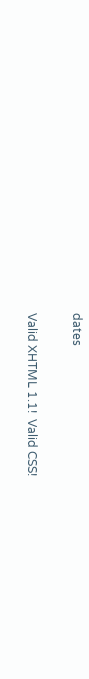dates

Valid XHTML 1.1!  Valid CSS!